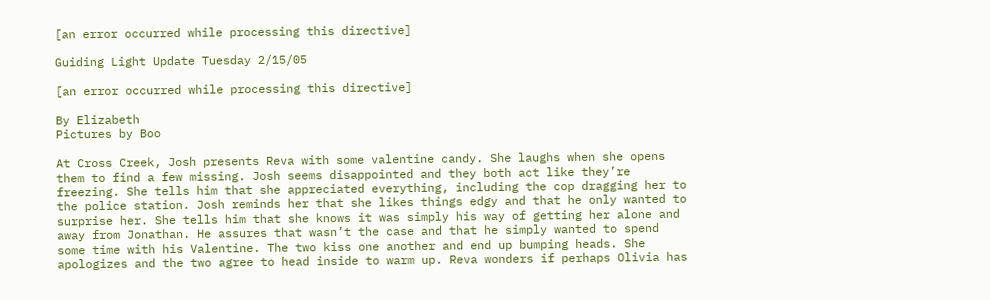[an error occurred while processing this directive]

Guiding Light Update Tuesday 2/15/05

[an error occurred while processing this directive]

By Elizabeth
Pictures by Boo

At Cross Creek, Josh presents Reva with some valentine candy. She laughs when she opens them to find a few missing. Josh seems disappointed and they both act like they’re freezing. She tells him that she appreciated everything, including the cop dragging her to the police station. Josh reminds her that she likes things edgy and that he only wanted to surprise her. She tells him that she knows it was simply his way of getting her alone and away from Jonathan. He assures that wasn’t the case and that he simply wanted to spend some time with his Valentine. The two kiss one another and end up bumping heads. She apologizes and the two agree to head inside to warm up. Reva wonders if perhaps Olivia has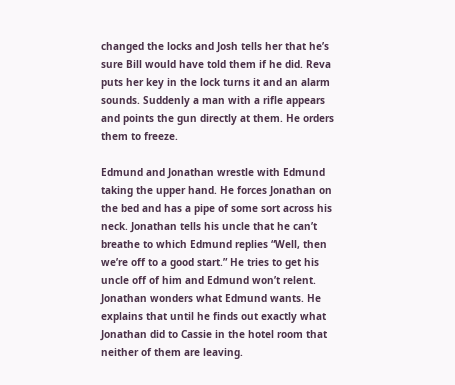changed the locks and Josh tells her that he’s sure Bill would have told them if he did. Reva puts her key in the lock turns it and an alarm sounds. Suddenly a man with a rifle appears and points the gun directly at them. He orders them to freeze.

Edmund and Jonathan wrestle with Edmund taking the upper hand. He forces Jonathan on the bed and has a pipe of some sort across his neck. Jonathan tells his uncle that he can’t breathe to which Edmund replies “Well, then we’re off to a good start.” He tries to get his uncle off of him and Edmund won’t relent. Jonathan wonders what Edmund wants. He explains that until he finds out exactly what Jonathan did to Cassie in the hotel room that neither of them are leaving.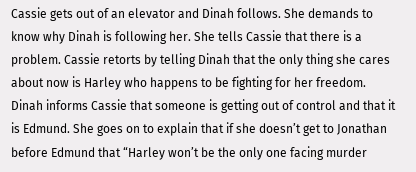Cassie gets out of an elevator and Dinah follows. She demands to know why Dinah is following her. She tells Cassie that there is a problem. Cassie retorts by telling Dinah that the only thing she cares about now is Harley who happens to be fighting for her freedom. Dinah informs Cassie that someone is getting out of control and that it is Edmund. She goes on to explain that if she doesn’t get to Jonathan before Edmund that “Harley won’t be the only one facing murder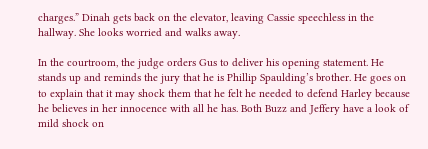charges.” Dinah gets back on the elevator, leaving Cassie speechless in the hallway. She looks worried and walks away.

In the courtroom, the judge orders Gus to deliver his opening statement. He stands up and reminds the jury that he is Phillip Spaulding’s brother. He goes on to explain that it may shock them that he felt he needed to defend Harley because he believes in her innocence with all he has. Both Buzz and Jeffery have a look of mild shock on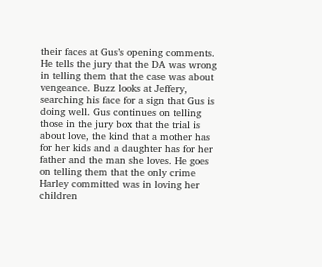their faces at Gus’s opening comments. He tells the jury that the DA was wrong in telling them that the case was about vengeance. Buzz looks at Jeffery, searching his face for a sign that Gus is doing well. Gus continues on telling those in the jury box that the trial is about love, the kind that a mother has for her kids and a daughter has for her father and the man she loves. He goes on telling them that the only crime Harley committed was in loving her children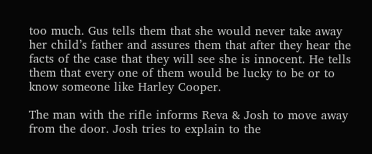too much. Gus tells them that she would never take away her child’s father and assures them that after they hear the facts of the case that they will see she is innocent. He tells them that every one of them would be lucky to be or to know someone like Harley Cooper.

The man with the rifle informs Reva & Josh to move away from the door. Josh tries to explain to the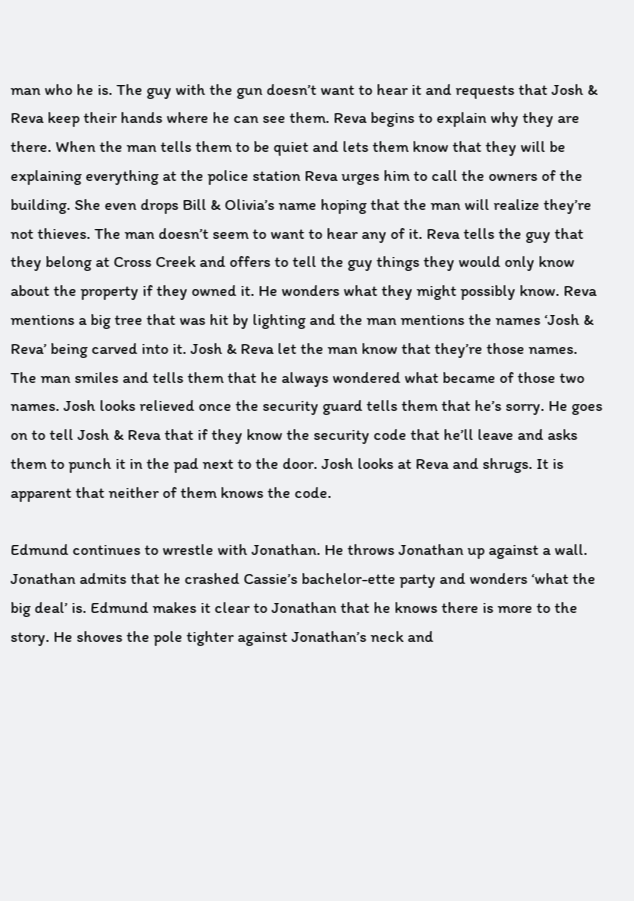man who he is. The guy with the gun doesn’t want to hear it and requests that Josh & Reva keep their hands where he can see them. Reva begins to explain why they are there. When the man tells them to be quiet and lets them know that they will be explaining everything at the police station Reva urges him to call the owners of the building. She even drops Bill & Olivia’s name hoping that the man will realize they’re not thieves. The man doesn’t seem to want to hear any of it. Reva tells the guy that they belong at Cross Creek and offers to tell the guy things they would only know about the property if they owned it. He wonders what they might possibly know. Reva mentions a big tree that was hit by lighting and the man mentions the names ‘Josh & Reva’ being carved into it. Josh & Reva let the man know that they’re those names. The man smiles and tells them that he always wondered what became of those two names. Josh looks relieved once the security guard tells them that he’s sorry. He goes on to tell Josh & Reva that if they know the security code that he’ll leave and asks them to punch it in the pad next to the door. Josh looks at Reva and shrugs. It is apparent that neither of them knows the code.

Edmund continues to wrestle with Jonathan. He throws Jonathan up against a wall. Jonathan admits that he crashed Cassie’s bachelor-ette party and wonders ‘what the big deal’ is. Edmund makes it clear to Jonathan that he knows there is more to the story. He shoves the pole tighter against Jonathan’s neck and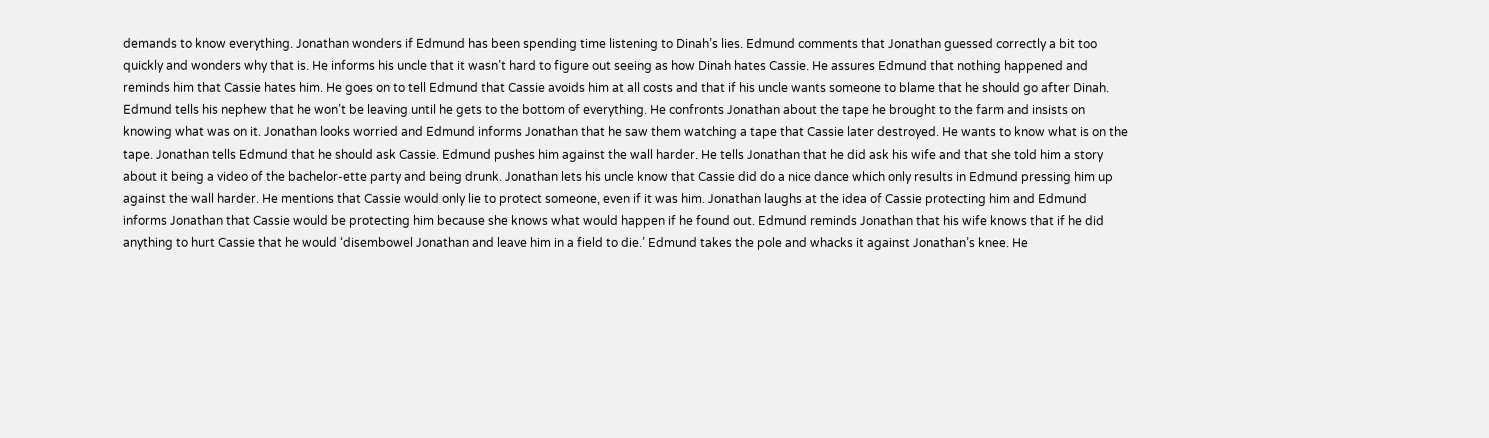demands to know everything. Jonathan wonders if Edmund has been spending time listening to Dinah’s lies. Edmund comments that Jonathan guessed correctly a bit too quickly and wonders why that is. He informs his uncle that it wasn’t hard to figure out seeing as how Dinah hates Cassie. He assures Edmund that nothing happened and reminds him that Cassie hates him. He goes on to tell Edmund that Cassie avoids him at all costs and that if his uncle wants someone to blame that he should go after Dinah. Edmund tells his nephew that he won’t be leaving until he gets to the bottom of everything. He confronts Jonathan about the tape he brought to the farm and insists on knowing what was on it. Jonathan looks worried and Edmund informs Jonathan that he saw them watching a tape that Cassie later destroyed. He wants to know what is on the tape. Jonathan tells Edmund that he should ask Cassie. Edmund pushes him against the wall harder. He tells Jonathan that he did ask his wife and that she told him a story about it being a video of the bachelor-ette party and being drunk. Jonathan lets his uncle know that Cassie did do a nice dance which only results in Edmund pressing him up against the wall harder. He mentions that Cassie would only lie to protect someone, even if it was him. Jonathan laughs at the idea of Cassie protecting him and Edmund informs Jonathan that Cassie would be protecting him because she knows what would happen if he found out. Edmund reminds Jonathan that his wife knows that if he did anything to hurt Cassie that he would ‘disembowel Jonathan and leave him in a field to die.’ Edmund takes the pole and whacks it against Jonathan’s knee. He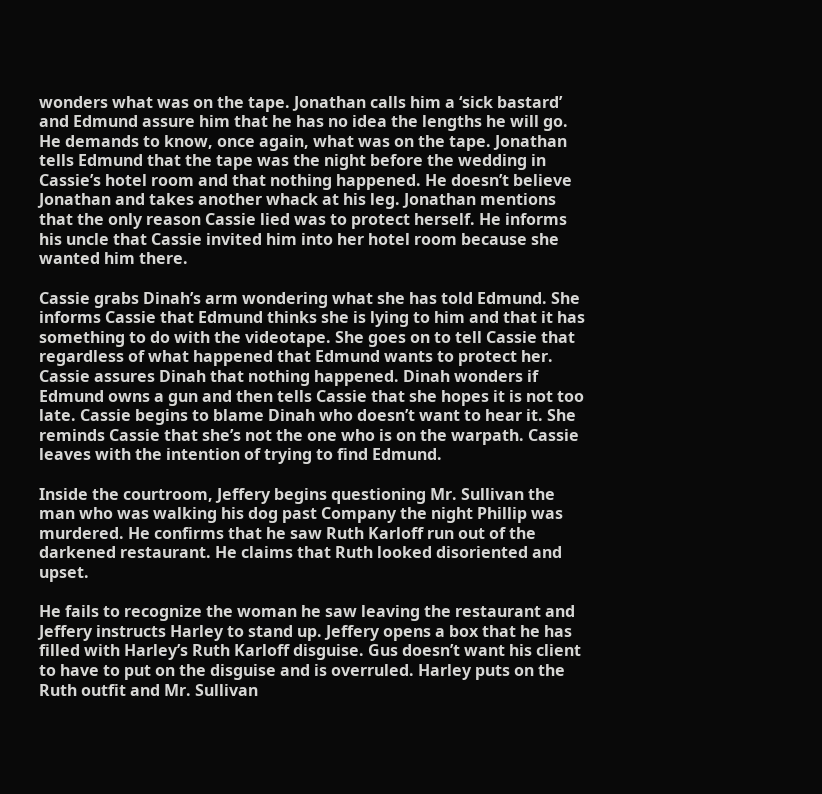wonders what was on the tape. Jonathan calls him a ‘sick bastard’ and Edmund assure him that he has no idea the lengths he will go. He demands to know, once again, what was on the tape. Jonathan tells Edmund that the tape was the night before the wedding in Cassie’s hotel room and that nothing happened. He doesn’t believe Jonathan and takes another whack at his leg. Jonathan mentions that the only reason Cassie lied was to protect herself. He informs his uncle that Cassie invited him into her hotel room because she wanted him there.

Cassie grabs Dinah’s arm wondering what she has told Edmund. She informs Cassie that Edmund thinks she is lying to him and that it has something to do with the videotape. She goes on to tell Cassie that regardless of what happened that Edmund wants to protect her. Cassie assures Dinah that nothing happened. Dinah wonders if Edmund owns a gun and then tells Cassie that she hopes it is not too late. Cassie begins to blame Dinah who doesn’t want to hear it. She reminds Cassie that she’s not the one who is on the warpath. Cassie leaves with the intention of trying to find Edmund.

Inside the courtroom, Jeffery begins questioning Mr. Sullivan the man who was walking his dog past Company the night Phillip was murdered. He confirms that he saw Ruth Karloff run out of the darkened restaurant. He claims that Ruth looked disoriented and upset.

He fails to recognize the woman he saw leaving the restaurant and Jeffery instructs Harley to stand up. Jeffery opens a box that he has filled with Harley’s Ruth Karloff disguise. Gus doesn’t want his client to have to put on the disguise and is overruled. Harley puts on the Ruth outfit and Mr. Sullivan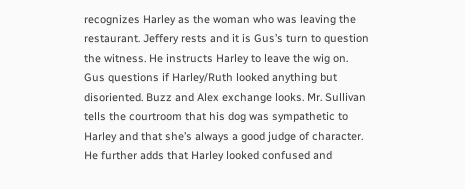recognizes Harley as the woman who was leaving the restaurant. Jeffery rests and it is Gus’s turn to question the witness. He instructs Harley to leave the wig on. Gus questions if Harley/Ruth looked anything but disoriented. Buzz and Alex exchange looks. Mr. Sullivan tells the courtroom that his dog was sympathetic to Harley and that she’s always a good judge of character. He further adds that Harley looked confused and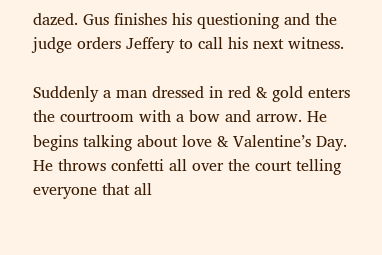dazed. Gus finishes his questioning and the judge orders Jeffery to call his next witness.

Suddenly a man dressed in red & gold enters the courtroom with a bow and arrow. He begins talking about love & Valentine’s Day. He throws confetti all over the court telling everyone that all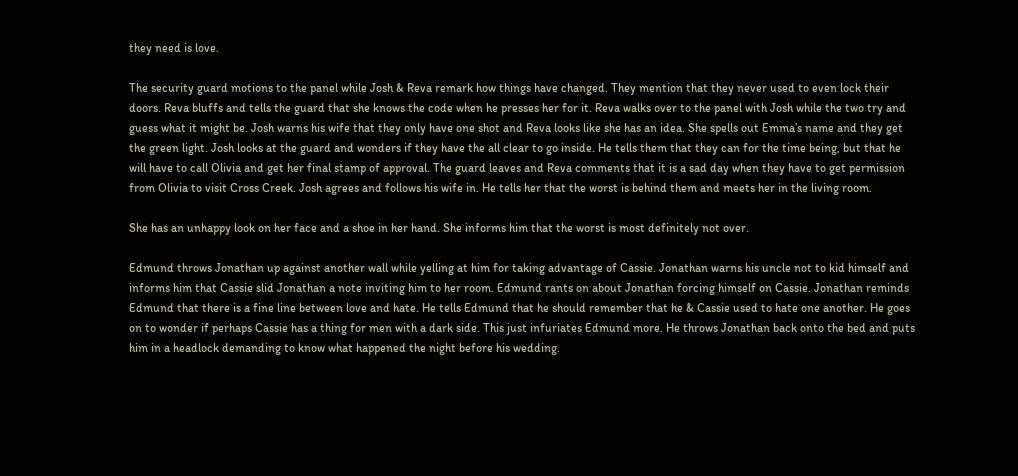they need is love.

The security guard motions to the panel while Josh & Reva remark how things have changed. They mention that they never used to even lock their doors. Reva bluffs and tells the guard that she knows the code when he presses her for it. Reva walks over to the panel with Josh while the two try and guess what it might be. Josh warns his wife that they only have one shot and Reva looks like she has an idea. She spells out Emma’s name and they get the green light. Josh looks at the guard and wonders if they have the all clear to go inside. He tells them that they can for the time being, but that he will have to call Olivia and get her final stamp of approval. The guard leaves and Reva comments that it is a sad day when they have to get permission from Olivia to visit Cross Creek. Josh agrees and follows his wife in. He tells her that the worst is behind them and meets her in the living room.

She has an unhappy look on her face and a shoe in her hand. She informs him that the worst is most definitely not over.

Edmund throws Jonathan up against another wall while yelling at him for taking advantage of Cassie. Jonathan warns his uncle not to kid himself and informs him that Cassie slid Jonathan a note inviting him to her room. Edmund rants on about Jonathan forcing himself on Cassie. Jonathan reminds Edmund that there is a fine line between love and hate. He tells Edmund that he should remember that he & Cassie used to hate one another. He goes on to wonder if perhaps Cassie has a thing for men with a dark side. This just infuriates Edmund more. He throws Jonathan back onto the bed and puts him in a headlock demanding to know what happened the night before his wedding.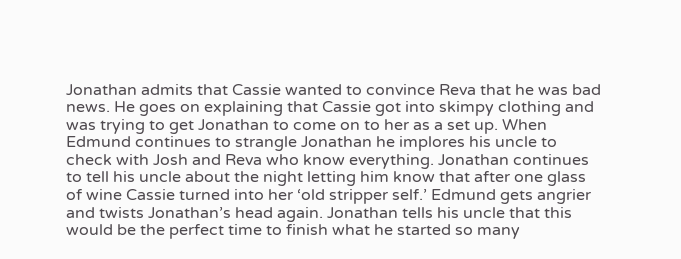Jonathan admits that Cassie wanted to convince Reva that he was bad news. He goes on explaining that Cassie got into skimpy clothing and was trying to get Jonathan to come on to her as a set up. When Edmund continues to strangle Jonathan he implores his uncle to check with Josh and Reva who know everything. Jonathan continues to tell his uncle about the night letting him know that after one glass of wine Cassie turned into her ‘old stripper self.’ Edmund gets angrier and twists Jonathan’s head again. Jonathan tells his uncle that this would be the perfect time to finish what he started so many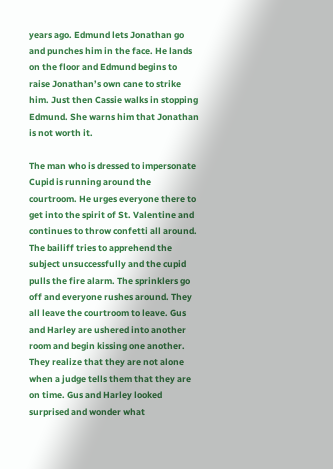years ago. Edmund lets Jonathan go and punches him in the face. He lands on the floor and Edmund begins to raise Jonathan’s own cane to strike him. Just then Cassie walks in stopping Edmund. She warns him that Jonathan is not worth it.

The man who is dressed to impersonate Cupid is running around the courtroom. He urges everyone there to get into the spirit of St. Valentine and continues to throw confetti all around. The bailiff tries to apprehend the subject unsuccessfully and the cupid pulls the fire alarm. The sprinklers go off and everyone rushes around. They all leave the courtroom to leave. Gus and Harley are ushered into another room and begin kissing one another. They realize that they are not alone when a judge tells them that they are on time. Gus and Harley looked surprised and wonder what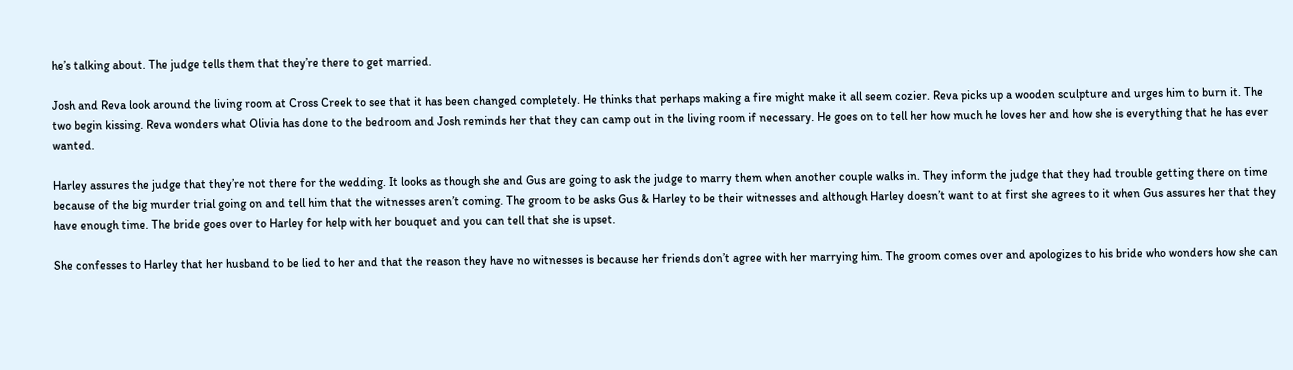he’s talking about. The judge tells them that they’re there to get married.

Josh and Reva look around the living room at Cross Creek to see that it has been changed completely. He thinks that perhaps making a fire might make it all seem cozier. Reva picks up a wooden sculpture and urges him to burn it. The two begin kissing. Reva wonders what Olivia has done to the bedroom and Josh reminds her that they can camp out in the living room if necessary. He goes on to tell her how much he loves her and how she is everything that he has ever wanted.

Harley assures the judge that they’re not there for the wedding. It looks as though she and Gus are going to ask the judge to marry them when another couple walks in. They inform the judge that they had trouble getting there on time because of the big murder trial going on and tell him that the witnesses aren’t coming. The groom to be asks Gus & Harley to be their witnesses and although Harley doesn’t want to at first she agrees to it when Gus assures her that they have enough time. The bride goes over to Harley for help with her bouquet and you can tell that she is upset.

She confesses to Harley that her husband to be lied to her and that the reason they have no witnesses is because her friends don’t agree with her marrying him. The groom comes over and apologizes to his bride who wonders how she can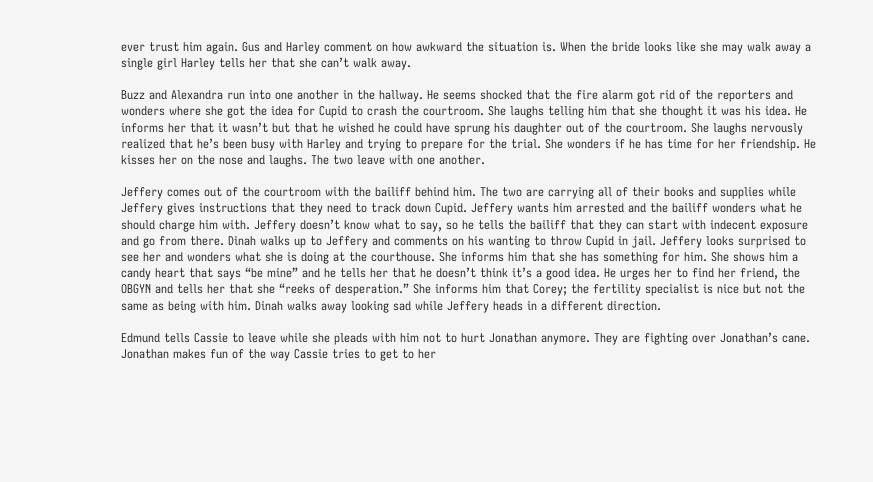ever trust him again. Gus and Harley comment on how awkward the situation is. When the bride looks like she may walk away a single girl Harley tells her that she can’t walk away.

Buzz and Alexandra run into one another in the hallway. He seems shocked that the fire alarm got rid of the reporters and wonders where she got the idea for Cupid to crash the courtroom. She laughs telling him that she thought it was his idea. He informs her that it wasn’t but that he wished he could have sprung his daughter out of the courtroom. She laughs nervously realized that he’s been busy with Harley and trying to prepare for the trial. She wonders if he has time for her friendship. He kisses her on the nose and laughs. The two leave with one another.

Jeffery comes out of the courtroom with the bailiff behind him. The two are carrying all of their books and supplies while Jeffery gives instructions that they need to track down Cupid. Jeffery wants him arrested and the bailiff wonders what he should charge him with. Jeffery doesn’t know what to say, so he tells the bailiff that they can start with indecent exposure and go from there. Dinah walks up to Jeffery and comments on his wanting to throw Cupid in jail. Jeffery looks surprised to see her and wonders what she is doing at the courthouse. She informs him that she has something for him. She shows him a candy heart that says “be mine” and he tells her that he doesn’t think it’s a good idea. He urges her to find her friend, the OBGYN and tells her that she “reeks of desperation.” She informs him that Corey; the fertility specialist is nice but not the same as being with him. Dinah walks away looking sad while Jeffery heads in a different direction.

Edmund tells Cassie to leave while she pleads with him not to hurt Jonathan anymore. They are fighting over Jonathan’s cane. Jonathan makes fun of the way Cassie tries to get to her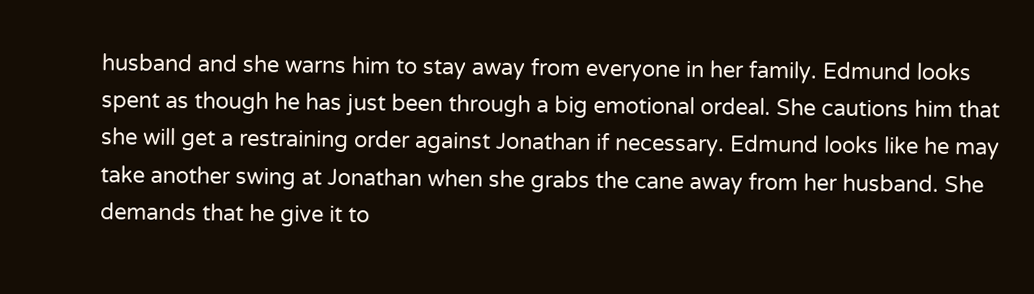husband and she warns him to stay away from everyone in her family. Edmund looks spent as though he has just been through a big emotional ordeal. She cautions him that she will get a restraining order against Jonathan if necessary. Edmund looks like he may take another swing at Jonathan when she grabs the cane away from her husband. She demands that he give it to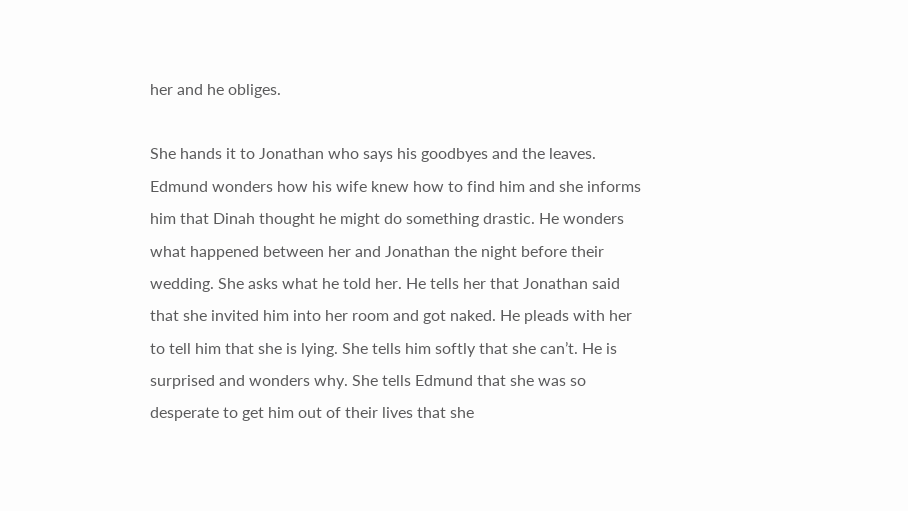her and he obliges.

She hands it to Jonathan who says his goodbyes and the leaves. Edmund wonders how his wife knew how to find him and she informs him that Dinah thought he might do something drastic. He wonders what happened between her and Jonathan the night before their wedding. She asks what he told her. He tells her that Jonathan said that she invited him into her room and got naked. He pleads with her to tell him that she is lying. She tells him softly that she can’t. He is surprised and wonders why. She tells Edmund that she was so desperate to get him out of their lives that she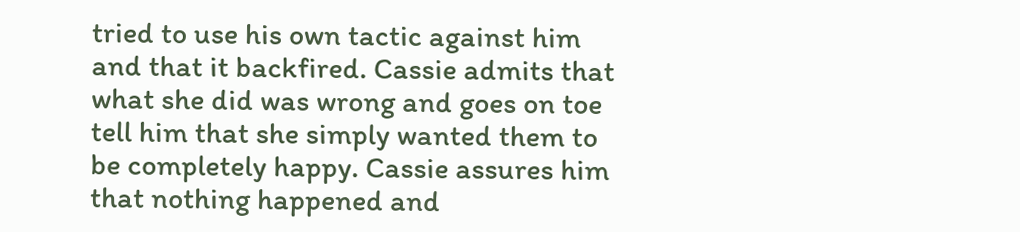tried to use his own tactic against him and that it backfired. Cassie admits that what she did was wrong and goes on toe tell him that she simply wanted them to be completely happy. Cassie assures him that nothing happened and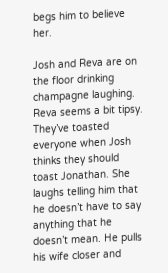begs him to believe her.

Josh and Reva are on the floor drinking champagne laughing. Reva seems a bit tipsy. They’ve toasted everyone when Josh thinks they should toast Jonathan. She laughs telling him that he doesn’t have to say anything that he doesn’t mean. He pulls his wife closer and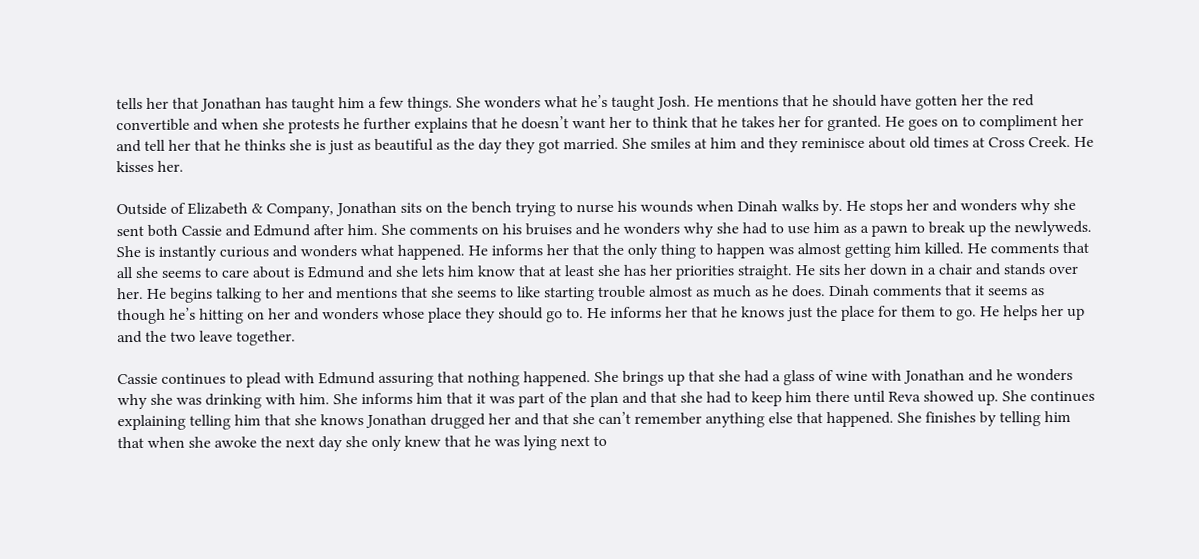tells her that Jonathan has taught him a few things. She wonders what he’s taught Josh. He mentions that he should have gotten her the red convertible and when she protests he further explains that he doesn’t want her to think that he takes her for granted. He goes on to compliment her and tell her that he thinks she is just as beautiful as the day they got married. She smiles at him and they reminisce about old times at Cross Creek. He kisses her.

Outside of Elizabeth & Company, Jonathan sits on the bench trying to nurse his wounds when Dinah walks by. He stops her and wonders why she sent both Cassie and Edmund after him. She comments on his bruises and he wonders why she had to use him as a pawn to break up the newlyweds. She is instantly curious and wonders what happened. He informs her that the only thing to happen was almost getting him killed. He comments that all she seems to care about is Edmund and she lets him know that at least she has her priorities straight. He sits her down in a chair and stands over her. He begins talking to her and mentions that she seems to like starting trouble almost as much as he does. Dinah comments that it seems as though he’s hitting on her and wonders whose place they should go to. He informs her that he knows just the place for them to go. He helps her up and the two leave together.

Cassie continues to plead with Edmund assuring that nothing happened. She brings up that she had a glass of wine with Jonathan and he wonders why she was drinking with him. She informs him that it was part of the plan and that she had to keep him there until Reva showed up. She continues explaining telling him that she knows Jonathan drugged her and that she can’t remember anything else that happened. She finishes by telling him that when she awoke the next day she only knew that he was lying next to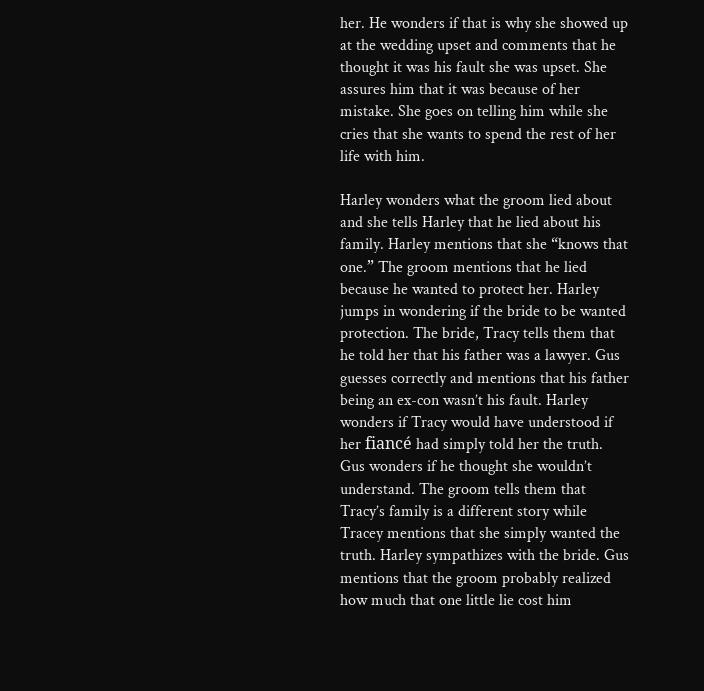her. He wonders if that is why she showed up at the wedding upset and comments that he thought it was his fault she was upset. She assures him that it was because of her mistake. She goes on telling him while she cries that she wants to spend the rest of her life with him.

Harley wonders what the groom lied about and she tells Harley that he lied about his family. Harley mentions that she “knows that one.” The groom mentions that he lied because he wanted to protect her. Harley jumps in wondering if the bride to be wanted protection. The bride, Tracy tells them that he told her that his father was a lawyer. Gus guesses correctly and mentions that his father being an ex-con wasn’t his fault. Harley wonders if Tracy would have understood if her fiancé had simply told her the truth. Gus wonders if he thought she wouldn’t understand. The groom tells them that Tracy’s family is a different story while Tracey mentions that she simply wanted the truth. Harley sympathizes with the bride. Gus mentions that the groom probably realized how much that one little lie cost him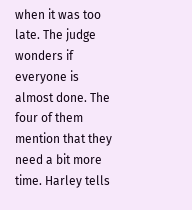when it was too late. The judge wonders if everyone is almost done. The four of them mention that they need a bit more time. Harley tells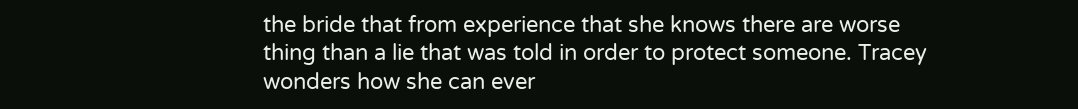the bride that from experience that she knows there are worse thing than a lie that was told in order to protect someone. Tracey wonders how she can ever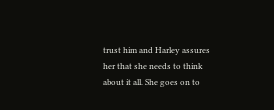trust him and Harley assures her that she needs to think about it all. She goes on to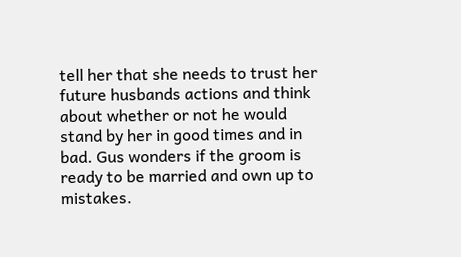tell her that she needs to trust her future husbands actions and think about whether or not he would stand by her in good times and in bad. Gus wonders if the groom is ready to be married and own up to mistakes.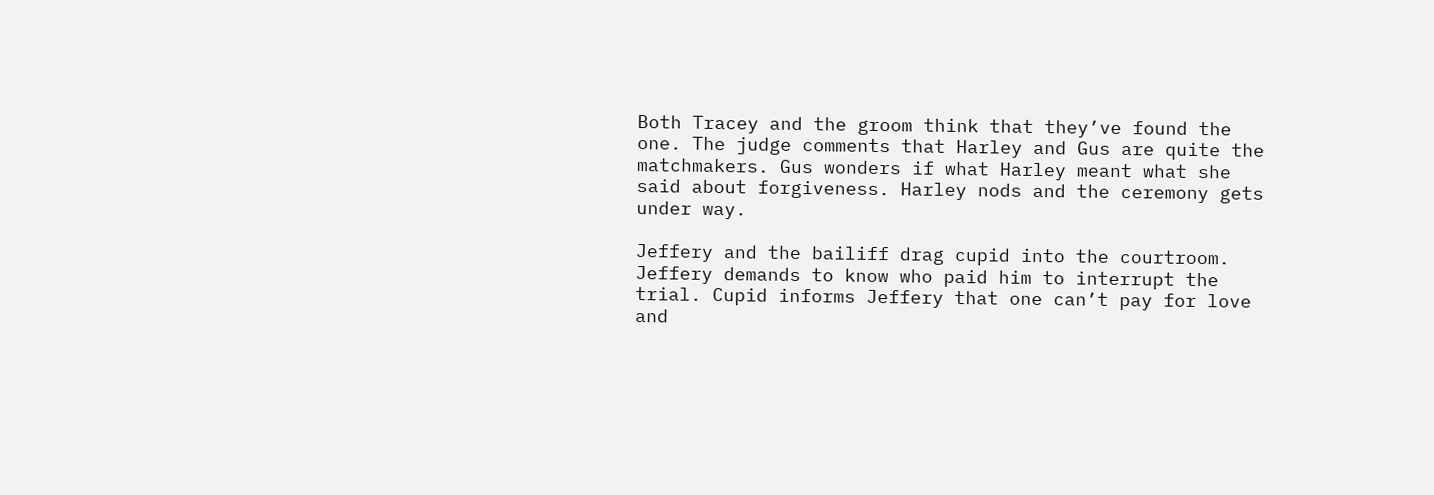Both Tracey and the groom think that they’ve found the one. The judge comments that Harley and Gus are quite the matchmakers. Gus wonders if what Harley meant what she said about forgiveness. Harley nods and the ceremony gets under way.

Jeffery and the bailiff drag cupid into the courtroom. Jeffery demands to know who paid him to interrupt the trial. Cupid informs Jeffery that one can’t pay for love and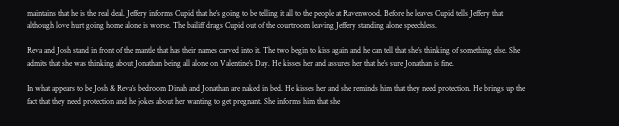maintains that he is the real deal. Jeffery informs Cupid that he’s going to be telling it all to the people at Ravenwood. Before he leaves Cupid tells Jeffery that although love hurt going home alone is worse. The bailiff drags Cupid out of the courtroom leaving Jeffery standing alone speechless.

Reva and Josh stand in front of the mantle that has their names carved into it. The two begin to kiss again and he can tell that she’s thinking of something else. She admits that she was thinking about Jonathan being all alone on Valentine’s Day. He kisses her and assures her that he’s sure Jonathan is fine.

In what appears to be Josh & Reva’s bedroom Dinah and Jonathan are naked in bed. He kisses her and she reminds him that they need protection. He brings up the fact that they need protection and he jokes about her wanting to get pregnant. She informs him that she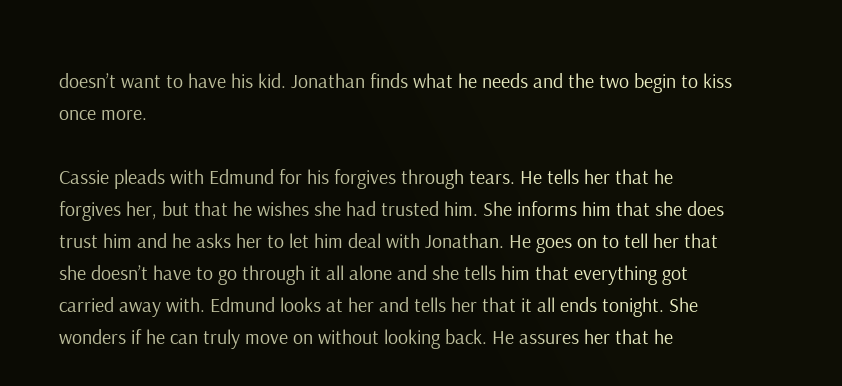doesn’t want to have his kid. Jonathan finds what he needs and the two begin to kiss once more.

Cassie pleads with Edmund for his forgives through tears. He tells her that he forgives her, but that he wishes she had trusted him. She informs him that she does trust him and he asks her to let him deal with Jonathan. He goes on to tell her that she doesn’t have to go through it all alone and she tells him that everything got carried away with. Edmund looks at her and tells her that it all ends tonight. She wonders if he can truly move on without looking back. He assures her that he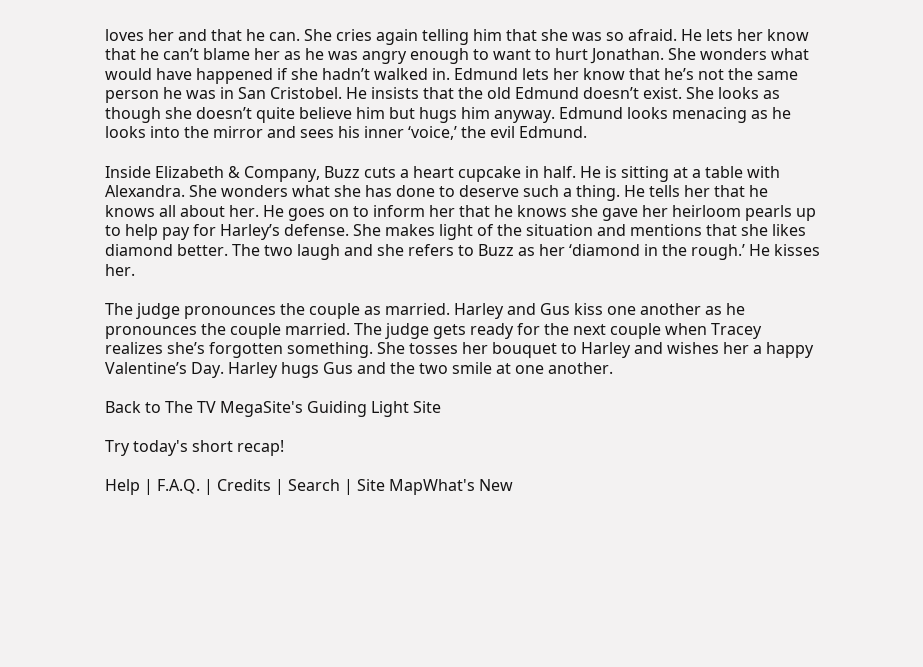loves her and that he can. She cries again telling him that she was so afraid. He lets her know that he can’t blame her as he was angry enough to want to hurt Jonathan. She wonders what would have happened if she hadn’t walked in. Edmund lets her know that he’s not the same person he was in San Cristobel. He insists that the old Edmund doesn’t exist. She looks as though she doesn’t quite believe him but hugs him anyway. Edmund looks menacing as he looks into the mirror and sees his inner ‘voice,’ the evil Edmund.

Inside Elizabeth & Company, Buzz cuts a heart cupcake in half. He is sitting at a table with Alexandra. She wonders what she has done to deserve such a thing. He tells her that he knows all about her. He goes on to inform her that he knows she gave her heirloom pearls up to help pay for Harley’s defense. She makes light of the situation and mentions that she likes diamond better. The two laugh and she refers to Buzz as her ‘diamond in the rough.’ He kisses her.

The judge pronounces the couple as married. Harley and Gus kiss one another as he pronounces the couple married. The judge gets ready for the next couple when Tracey realizes she’s forgotten something. She tosses her bouquet to Harley and wishes her a happy Valentine’s Day. Harley hugs Gus and the two smile at one another.

Back to The TV MegaSite's Guiding Light Site

Try today's short recap!

Help | F.A.Q. | Credits | Search | Site MapWhat's New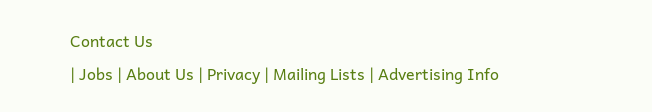Contact Us
| Jobs | About Us | Privacy | Mailing Lists | Advertising Info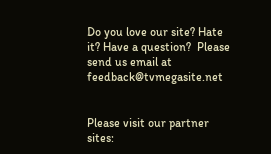Do you love our site? Hate it? Have a question?  Please send us email at feedback@tvmegasite.net


Please visit our partner sites: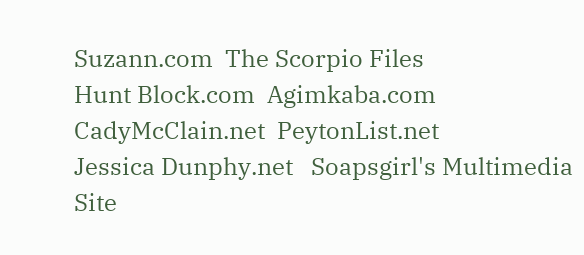Suzann.com  The Scorpio Files
Hunt Block.com  Agimkaba.com
CadyMcClain.net  PeytonList.net
Jessica Dunphy.net   Soapsgirl's Multimedia Site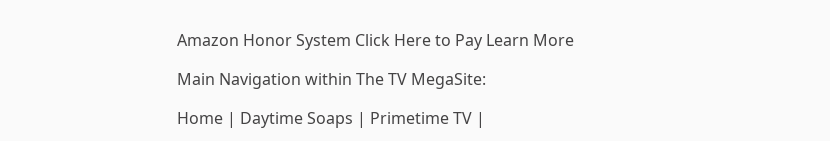Amazon Honor System Click Here to Pay Learn More

Main Navigation within The TV MegaSite:

Home | Daytime Soaps | Primetime TV |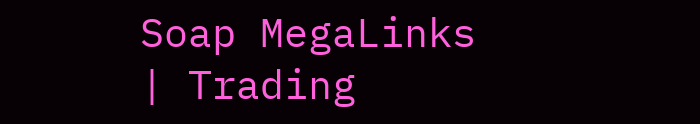Soap MegaLinks | Trading